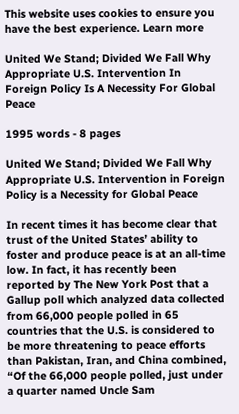This website uses cookies to ensure you have the best experience. Learn more

United We Stand; Divided We Fall Why Appropriate U.S. Intervention In Foreign Policy Is A Necessity For Global Peace

1995 words - 8 pages

United We Stand; Divided We Fall Why Appropriate U.S. Intervention in Foreign Policy is a Necessity for Global Peace

In recent times it has become clear that trust of the United States’ ability to foster and produce peace is at an all-time low. In fact, it has recently been reported by The New York Post that a Gallup poll which analyzed data collected from 66,000 people polled in 65 countries that the U.S. is considered to be more threatening to peace efforts than Pakistan, Iran, and China combined, “Of the 66,000 people polled, just under a quarter named Uncle Sam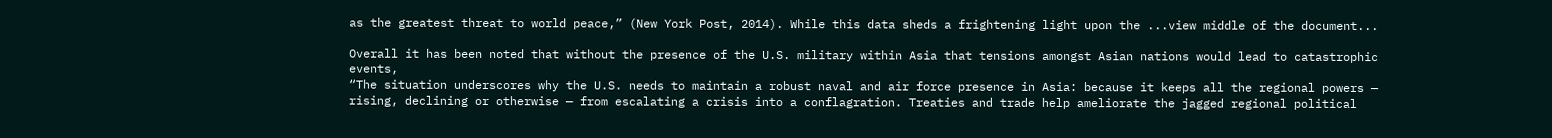as the greatest threat to world peace,” (New York Post, 2014). While this data sheds a frightening light upon the ...view middle of the document...

Overall it has been noted that without the presence of the U.S. military within Asia that tensions amongst Asian nations would lead to catastrophic events,
“The situation underscores why the U.S. needs to maintain a robust naval and air force presence in Asia: because it keeps all the regional powers — rising, declining or otherwise — from escalating a crisis into a conflagration. Treaties and trade help ameliorate the jagged regional political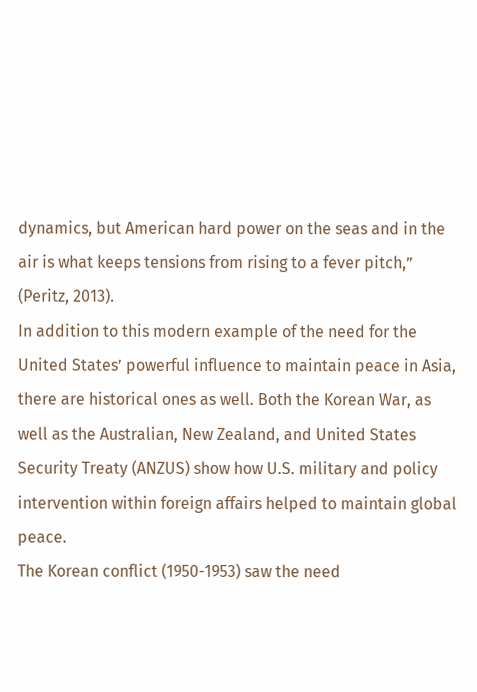dynamics, but American hard power on the seas and in the air is what keeps tensions from rising to a fever pitch,” (Peritz, 2013).
In addition to this modern example of the need for the United States’ powerful influence to maintain peace in Asia, there are historical ones as well. Both the Korean War, as well as the Australian, New Zealand, and United States Security Treaty (ANZUS) show how U.S. military and policy intervention within foreign affairs helped to maintain global peace.
The Korean conflict (1950-1953) saw the need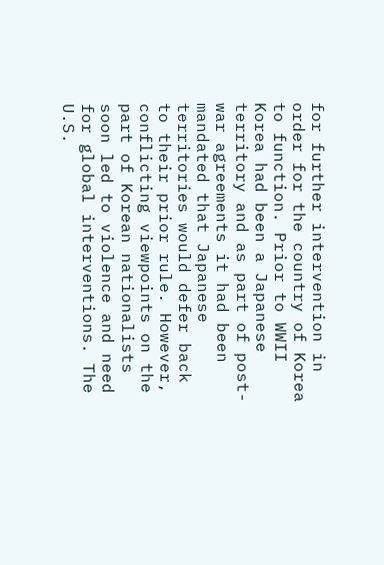for further intervention in order for the country of Korea to function. Prior to WWII Korea had been a Japanese territory and as part of post-war agreements it had been mandated that Japanese territories would defer back to their prior rule. However, conflicting viewpoints on the part of Korean nationalists soon led to violence and need for global interventions. The U.S.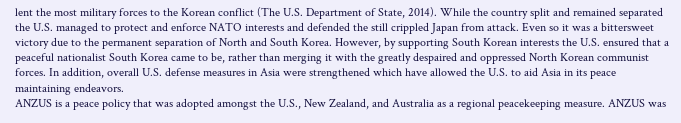lent the most military forces to the Korean conflict (The U.S. Department of State, 2014). While the country split and remained separated the U.S. managed to protect and enforce NATO interests and defended the still crippled Japan from attack. Even so it was a bittersweet victory due to the permanent separation of North and South Korea. However, by supporting South Korean interests the U.S. ensured that a peaceful nationalist South Korea came to be, rather than merging it with the greatly despaired and oppressed North Korean communist forces. In addition, overall U.S. defense measures in Asia were strengthened which have allowed the U.S. to aid Asia in its peace maintaining endeavors.
ANZUS is a peace policy that was adopted amongst the U.S., New Zealand, and Australia as a regional peacekeeping measure. ANZUS was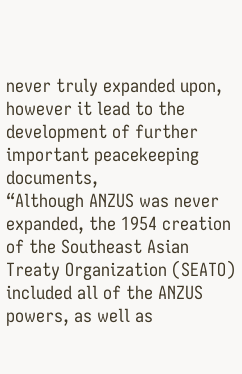never truly expanded upon, however it lead to the development of further important peacekeeping documents,
“Although ANZUS was never expanded, the 1954 creation of the Southeast Asian Treaty Organization (SEATO) included all of the ANZUS powers, as well as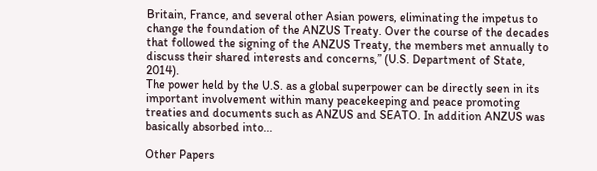Britain, France, and several other Asian powers, eliminating the impetus to change the foundation of the ANZUS Treaty. Over the course of the decades that followed the signing of the ANZUS Treaty, the members met annually to discuss their shared interests and concerns,” (U.S. Department of State, 2014).
The power held by the U.S. as a global superpower can be directly seen in its important involvement within many peacekeeping and peace promoting treaties and documents such as ANZUS and SEATO. In addition ANZUS was basically absorbed into...

Other Papers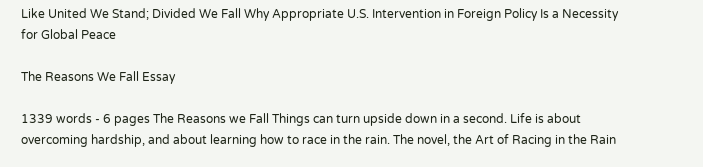Like United We Stand; Divided We Fall Why Appropriate U.S. Intervention in Foreign Policy Is a Necessity for Global Peace

The Reasons We Fall Essay

1339 words - 6 pages The Reasons we Fall Things can turn upside down in a second. Life is about overcoming hardship, and about learning how to race in the rain. The novel, the Art of Racing in the Rain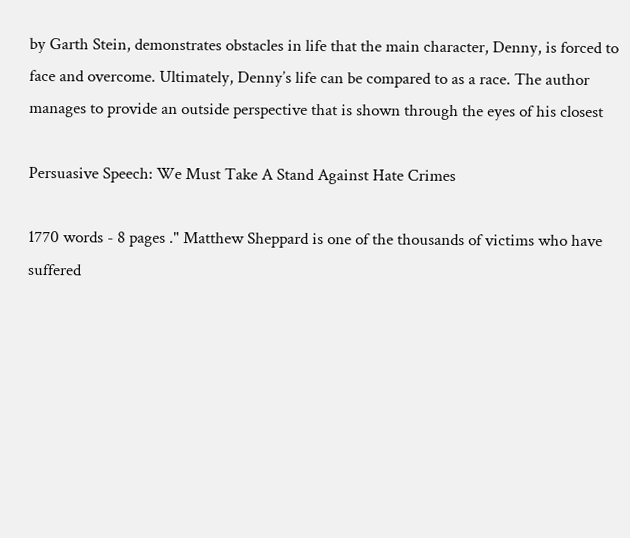by Garth Stein, demonstrates obstacles in life that the main character, Denny, is forced to face and overcome. Ultimately, Denny’s life can be compared to as a race. The author manages to provide an outside perspective that is shown through the eyes of his closest

Persuasive Speech: We Must Take A Stand Against Hate Crimes

1770 words - 8 pages ." Matthew Sheppard is one of the thousands of victims who have suffered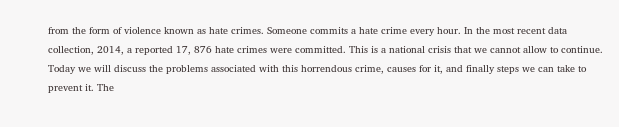from the form of violence known as hate crimes. Someone commits a hate crime every hour. In the most recent data collection, 2014, a reported 17, 876 hate crimes were committed. This is a national crisis that we cannot allow to continue. Today we will discuss the problems associated with this horrendous crime, causes for it, and finally steps we can take to prevent it. The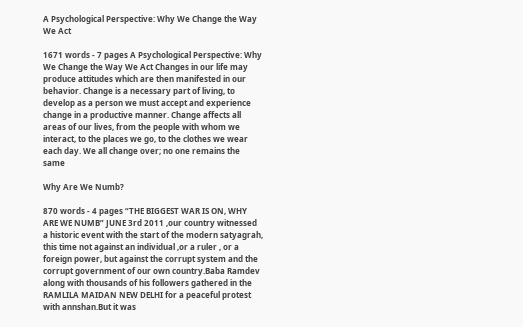A Psychological Perspective: Why We Change the Way We Act

1671 words - 7 pages A Psychological Perspective: Why We Change the Way We Act Changes in our life may produce attitudes which are then manifested in our behavior. Change is a necessary part of living, to develop as a person we must accept and experience change in a productive manner. Change affects all areas of our lives, from the people with whom we interact, to the places we go, to the clothes we wear each day. We all change over; no one remains the same

Why Are We Numb?

870 words - 4 pages “THE BIGGEST WAR IS ON, WHY ARE WE NUMB” JUNE 3rd 2011 ,our country witnessed a historic event with the start of the modern satyagrah, this time not against an individual ,or a ruler , or a foreign power, but against the corrupt system and the corrupt government of our own country.Baba Ramdev along with thousands of his followers gathered in the RAMLILA MAIDAN NEW DELHI for a peaceful protest with annshan.But it was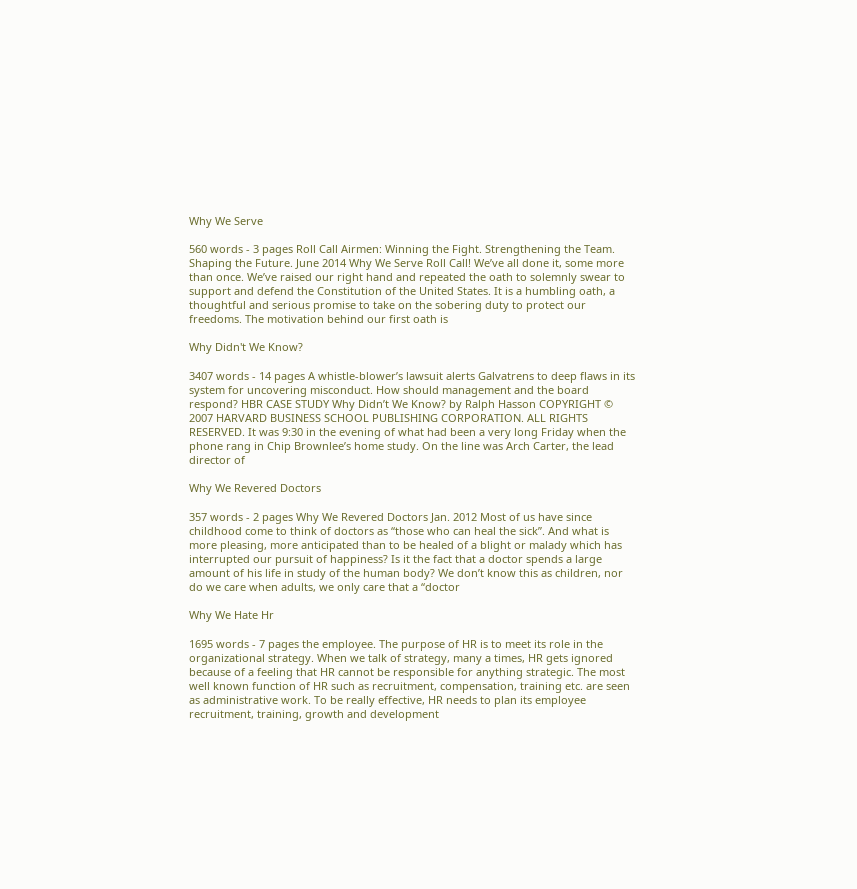Why We Serve

560 words - 3 pages Roll Call Airmen: Winning the Fight. Strengthening the Team. Shaping the Future. June 2014 Why We Serve Roll Call! We’ve all done it, some more than once. We’ve raised our right hand and repeated the oath to solemnly swear to support and defend the Constitution of the United States. It is a humbling oath, a thoughtful and serious promise to take on the sobering duty to protect our freedoms. The motivation behind our first oath is

Why Didn't We Know?

3407 words - 14 pages A whistle-blower’s lawsuit alerts Galvatrens to deep flaws in its system for uncovering misconduct. How should management and the board respond? HBR CASE STUDY Why Didn’t We Know? by Ralph Hasson COPYRIGHT © 2007 HARVARD BUSINESS SCHOOL PUBLISHING CORPORATION. ALL RIGHTS RESERVED. It was 9:30 in the evening of what had been a very long Friday when the phone rang in Chip Brownlee’s home study. On the line was Arch Carter, the lead director of

Why We Revered Doctors

357 words - 2 pages Why We Revered Doctors Jan. 2012 Most of us have since childhood come to think of doctors as “those who can heal the sick”. And what is more pleasing, more anticipated than to be healed of a blight or malady which has interrupted our pursuit of happiness? Is it the fact that a doctor spends a large amount of his life in study of the human body? We don’t know this as children, nor do we care when adults, we only care that a “doctor

Why We Hate Hr

1695 words - 7 pages the employee. The purpose of HR is to meet its role in the organizational strategy. When we talk of strategy, many a times, HR gets ignored because of a feeling that HR cannot be responsible for anything strategic. The most well known function of HR such as recruitment, compensation, training etc. are seen as administrative work. To be really effective, HR needs to plan its employee recruitment, training, growth and development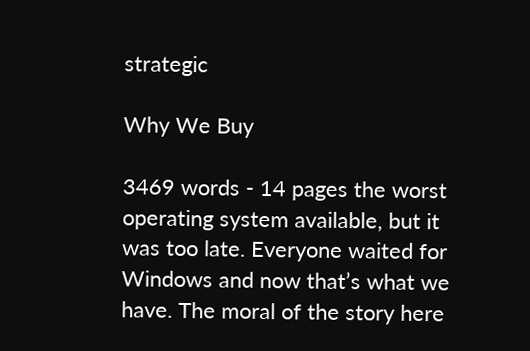strategic

Why We Buy

3469 words - 14 pages the worst operating system available, but it was too late. Everyone waited for Windows and now that’s what we have. The moral of the story here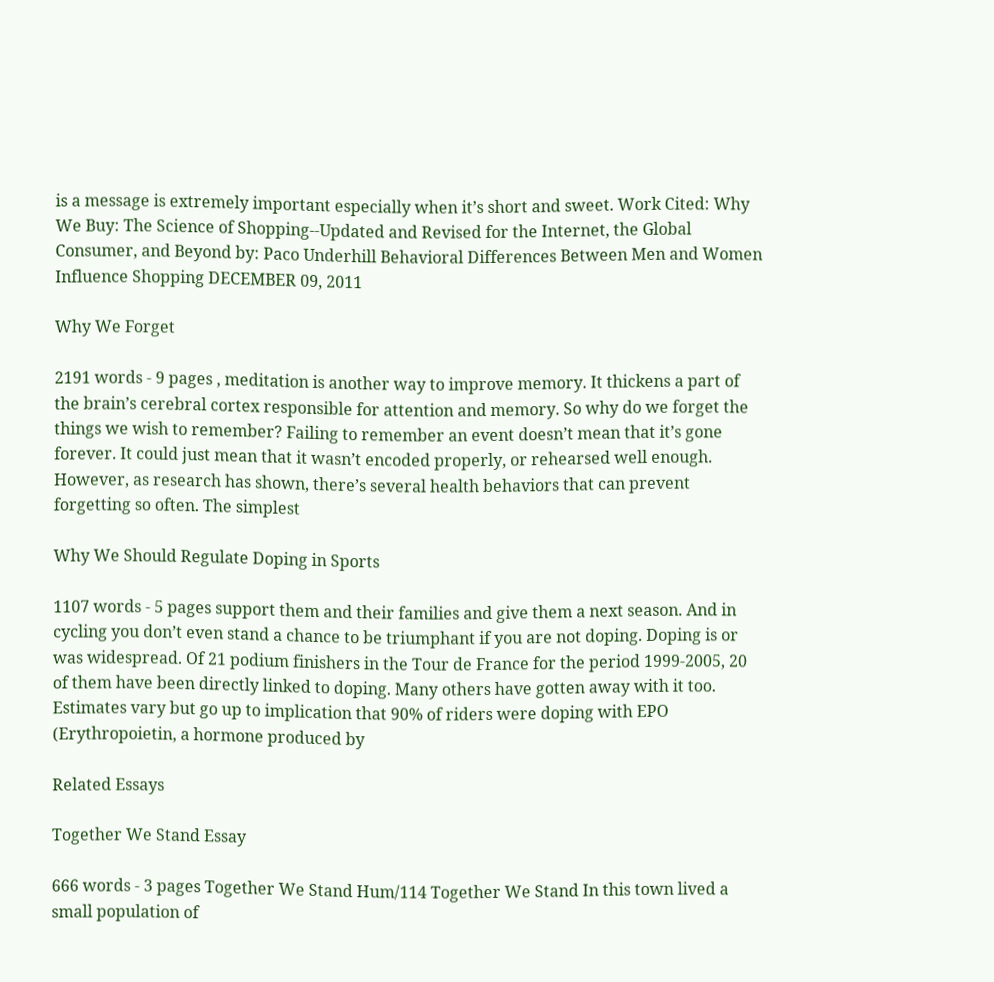is a message is extremely important especially when it’s short and sweet. Work Cited: Why We Buy: The Science of Shopping--Updated and Revised for the Internet, the Global Consumer, and Beyond by: Paco Underhill Behavioral Differences Between Men and Women Influence Shopping DECEMBER 09, 2011

Why We Forget

2191 words - 9 pages , meditation is another way to improve memory. It thickens a part of the brain’s cerebral cortex responsible for attention and memory. So why do we forget the things we wish to remember? Failing to remember an event doesn’t mean that it’s gone forever. It could just mean that it wasn’t encoded properly, or rehearsed well enough. However, as research has shown, there’s several health behaviors that can prevent forgetting so often. The simplest

Why We Should Regulate Doping in Sports

1107 words - 5 pages support them and their families and give them a next season. And in cycling you don’t even stand a chance to be triumphant if you are not doping. Doping is or was widespread. Of 21 podium finishers in the Tour de France for the period 1999-2005, 20 of them have been directly linked to doping. Many others have gotten away with it too. Estimates vary but go up to implication that 90% of riders were doping with EPO (Erythropoietin, a hormone produced by

Related Essays

Together We Stand Essay

666 words - 3 pages Together We Stand Hum/114 Together We Stand In this town lived a small population of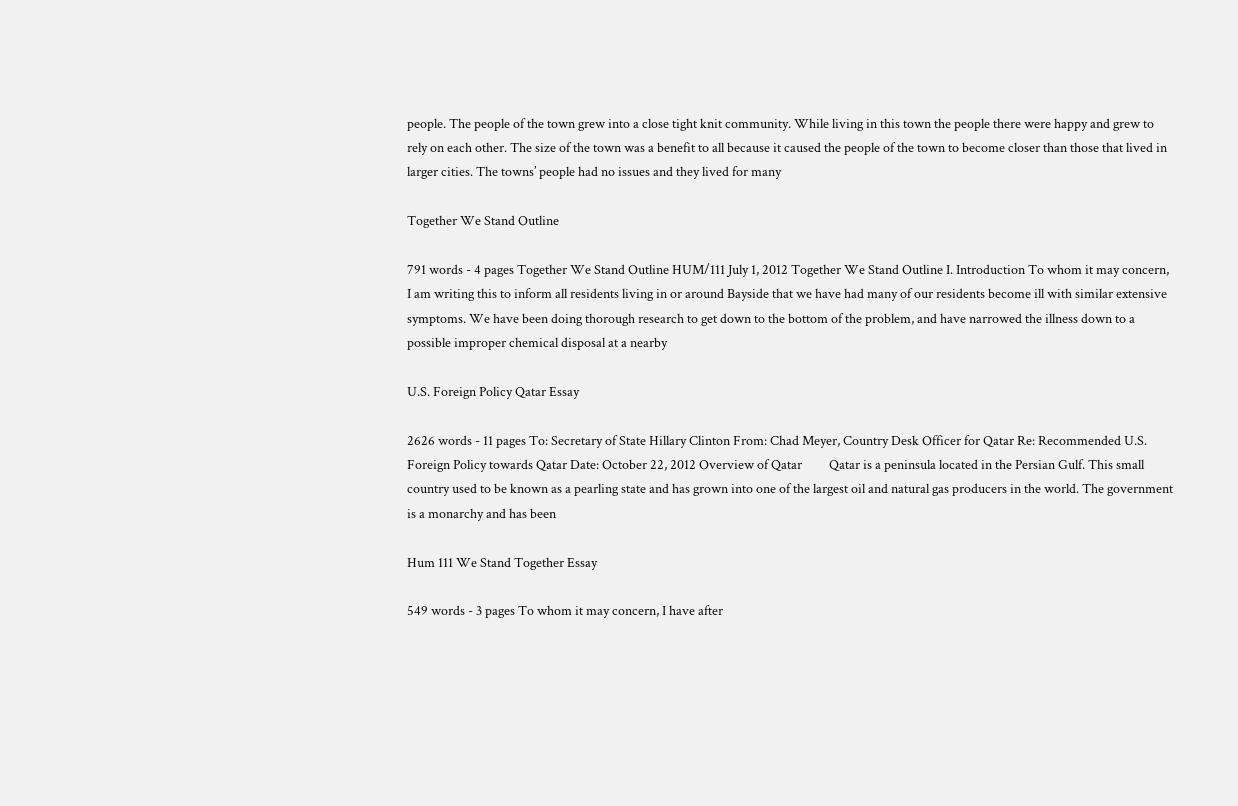people. The people of the town grew into a close tight knit community. While living in this town the people there were happy and grew to rely on each other. The size of the town was a benefit to all because it caused the people of the town to become closer than those that lived in larger cities. The towns’ people had no issues and they lived for many

Together We Stand Outline

791 words - 4 pages Together We Stand Outline HUM/111 July 1, 2012 Together We Stand Outline I. Introduction To whom it may concern, I am writing this to inform all residents living in or around Bayside that we have had many of our residents become ill with similar extensive symptoms. We have been doing thorough research to get down to the bottom of the problem, and have narrowed the illness down to a possible improper chemical disposal at a nearby

U.S. Foreign Policy Qatar Essay

2626 words - 11 pages To: Secretary of State Hillary Clinton From: Chad Meyer, Country Desk Officer for Qatar Re: Recommended U.S. Foreign Policy towards Qatar Date: October 22, 2012 Overview of Qatar         Qatar is a peninsula located in the Persian Gulf. This small country used to be known as a pearling state and has grown into one of the largest oil and natural gas producers in the world. The government is a monarchy and has been

Hum 111 We Stand Together Essay

549 words - 3 pages To whom it may concern, I have after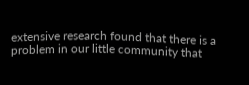extensive research found that there is a problem in our little community that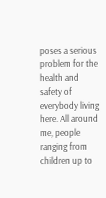poses a serious problem for the health and safety of everybody living here. All around me, people ranging from children up to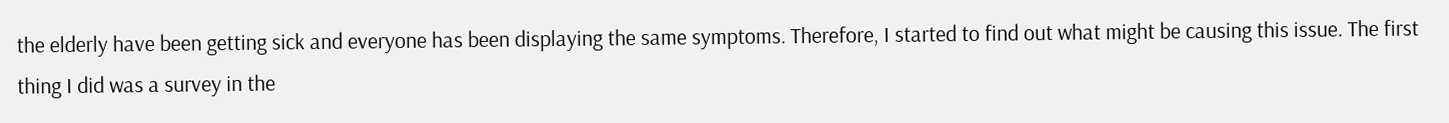the elderly have been getting sick and everyone has been displaying the same symptoms. Therefore, I started to find out what might be causing this issue. The first thing I did was a survey in the